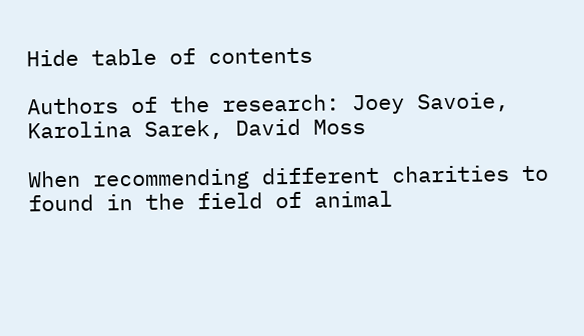Hide table of contents

Authors of the research: Joey Savoie, Karolina Sarek, David Moss

When recommending different charities to found in the field of animal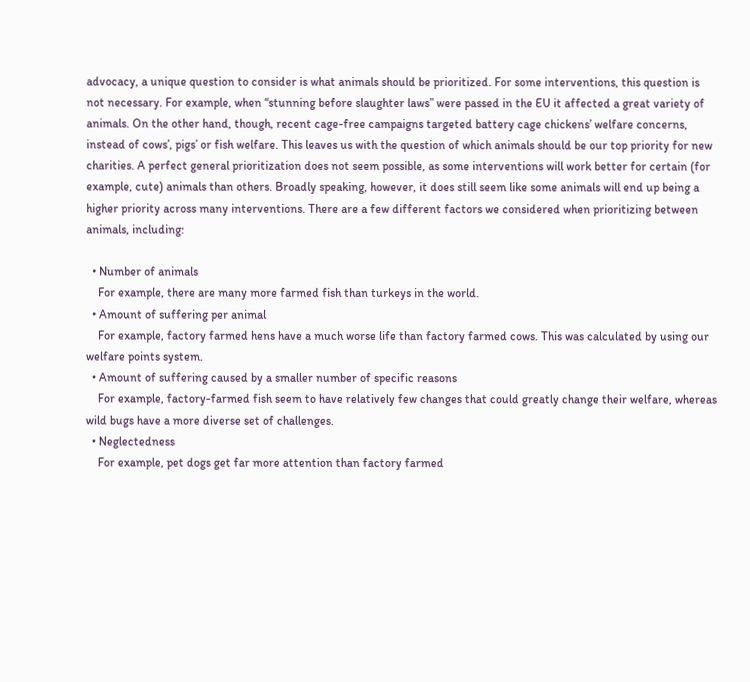advocacy, a unique question to consider is what animals should be prioritized. For some interventions, this question is not necessary. For example, when “stunning before slaughter laws” were passed in the EU it affected a great variety of animals. On the other hand, though, recent cage-free campaigns targeted battery cage chickens’ welfare concerns, instead of cows’, pigs’ or fish welfare. This leaves us with the question of which animals should be our top priority for new charities. A perfect general prioritization does not seem possible, as some interventions will work better for certain (for example, cute) animals than others. Broadly speaking, however, it does still seem like some animals will end up being a higher priority across many interventions. There are a few different factors we considered when prioritizing between animals, including:

  • Number of animals
    For example, there are many more farmed fish than turkeys in the world.
  • Amount of suffering per animal
    For example, factory farmed hens have a much worse life than factory farmed cows. This was calculated by using our welfare points system.
  • Amount of suffering caused by a smaller number of specific reasons
    For example, factory-farmed fish seem to have relatively few changes that could greatly change their welfare, whereas wild bugs have a more diverse set of challenges.
  • Neglectedness
    For example, pet dogs get far more attention than factory farmed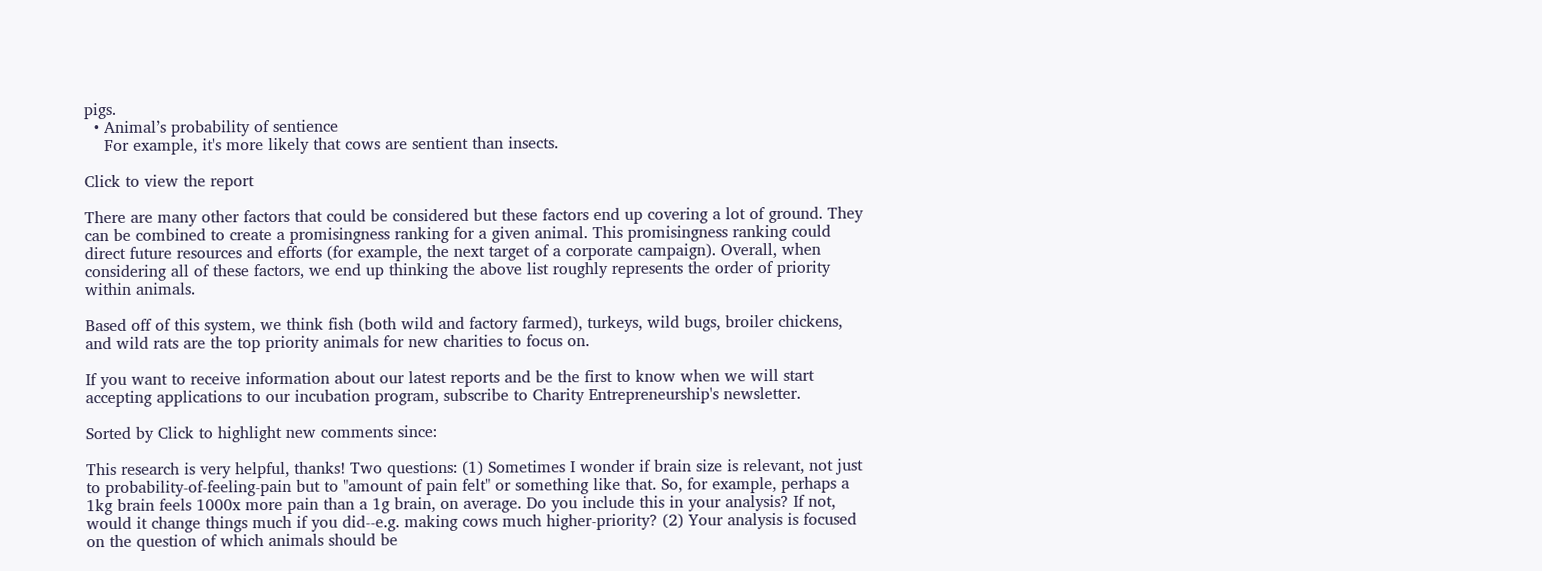pigs.
  • Animal’s probability of sentience
    For example, it's more likely that cows are sentient than insects.

Click to view the report

There are many other factors that could be considered but these factors end up covering a lot of ground. They can be combined to create a promisingness ranking for a given animal. This promisingness ranking could direct future resources and efforts (for example, the next target of a corporate campaign). Overall, when considering all of these factors, we end up thinking the above list roughly represents the order of priority within animals.

Based off of this system, we think fish (both wild and factory farmed), turkeys, wild bugs, broiler chickens, and wild rats are the top priority animals for new charities to focus on.

If you want to receive information about our latest reports and be the first to know when we will start accepting applications to our incubation program, subscribe to Charity Entrepreneurship's newsletter.

Sorted by Click to highlight new comments since:

This research is very helpful, thanks! Two questions: (1) Sometimes I wonder if brain size is relevant, not just to probability-of-feeling-pain but to "amount of pain felt" or something like that. So, for example, perhaps a 1kg brain feels 1000x more pain than a 1g brain, on average. Do you include this in your analysis? If not, would it change things much if you did--e.g. making cows much higher-priority? (2) Your analysis is focused on the question of which animals should be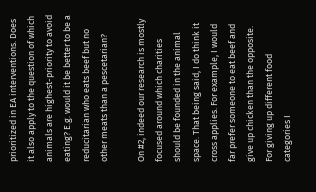prioritized in EA interventions. Does it also apply to the question of which animals are highest-priority to avoid eating? E.g. would it be better to be a reducitarian who eats beef but no other meats than a pescetarian?

On #2, indeed our research is mostly focused around which charities should be founded in the animal space. That being said, I do think it cross applies. For example, I would far prefer someone to eat beef and give up chicken than the opposite. For giving up different food categories I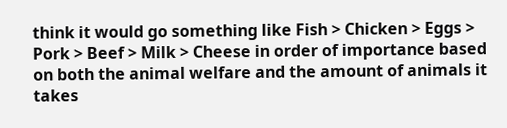think it would go something like Fish > Chicken > Eggs > Pork > Beef > Milk > Cheese in order of importance based on both the animal welfare and the amount of animals it takes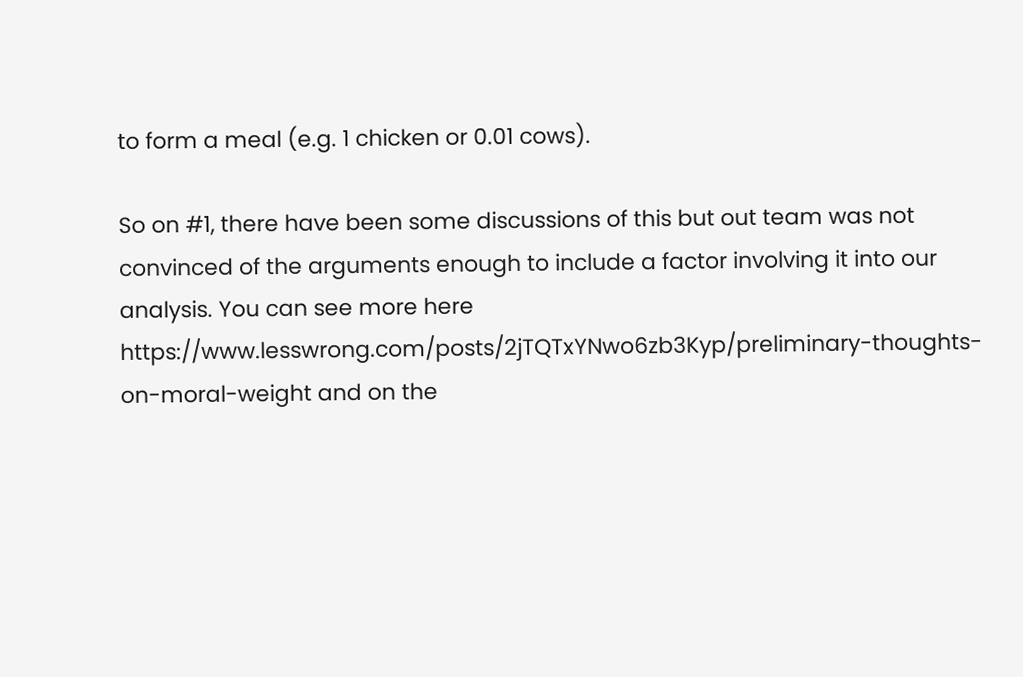to form a meal (e.g. 1 chicken or 0.01 cows).

So on #1, there have been some discussions of this but out team was not convinced of the arguments enough to include a factor involving it into our analysis. You can see more here https://www.lesswrong.com/posts/2jTQTxYNwo6zb3Kyp/preliminary-thoughts-on-moral-weight and on the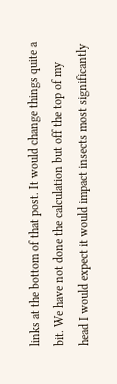links at the bottom of that post. It would change things quite a bit. We have not done the calculation but off the top of my head I would expect it would impact insects most significantly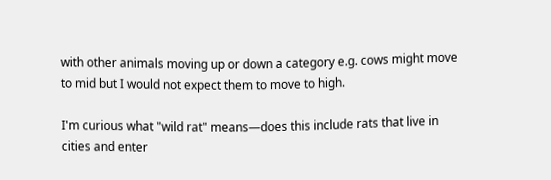with other animals moving up or down a category e.g. cows might move to mid but I would not expect them to move to high.

I'm curious what "wild rat" means—does this include rats that live in cities and enter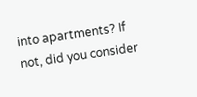into apartments? If not, did you consider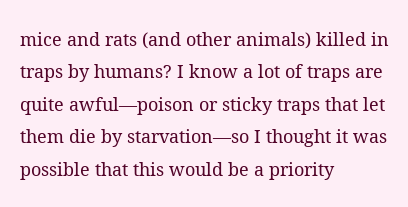mice and rats (and other animals) killed in traps by humans? I know a lot of traps are quite awful—poison or sticky traps that let them die by starvation—so I thought it was possible that this would be a priority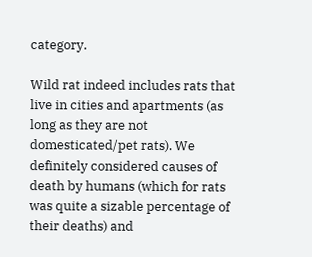category.

Wild rat indeed includes rats that live in cities and apartments (as long as they are not domesticated/pet rats). We definitely considered causes of death by humans (which for rats was quite a sizable percentage of their deaths) and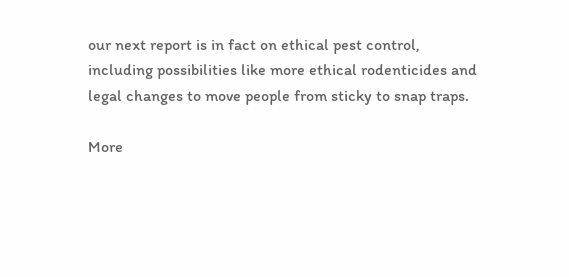our next report is in fact on ethical pest control, including possibilities like more ethical rodenticides and legal changes to move people from sticky to snap traps.

More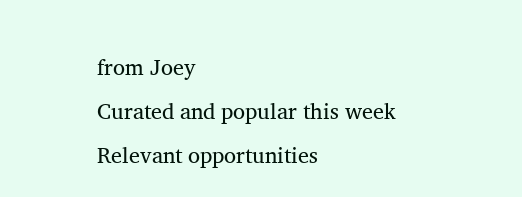from Joey
Curated and popular this week
Relevant opportunities